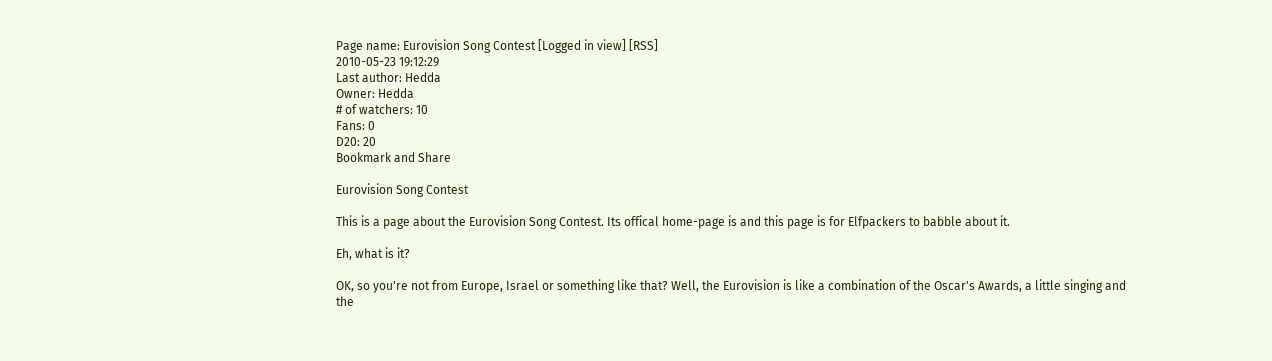Page name: Eurovision Song Contest [Logged in view] [RSS]
2010-05-23 19:12:29
Last author: Hedda
Owner: Hedda
# of watchers: 10
Fans: 0
D20: 20
Bookmark and Share

Eurovision Song Contest

This is a page about the Eurovision Song Contest. Its offical home-page is and this page is for Elfpackers to babble about it.

Eh, what is it?

OK, so you're not from Europe, Israel or something like that? Well, the Eurovision is like a combination of the Oscar's Awards, a little singing and the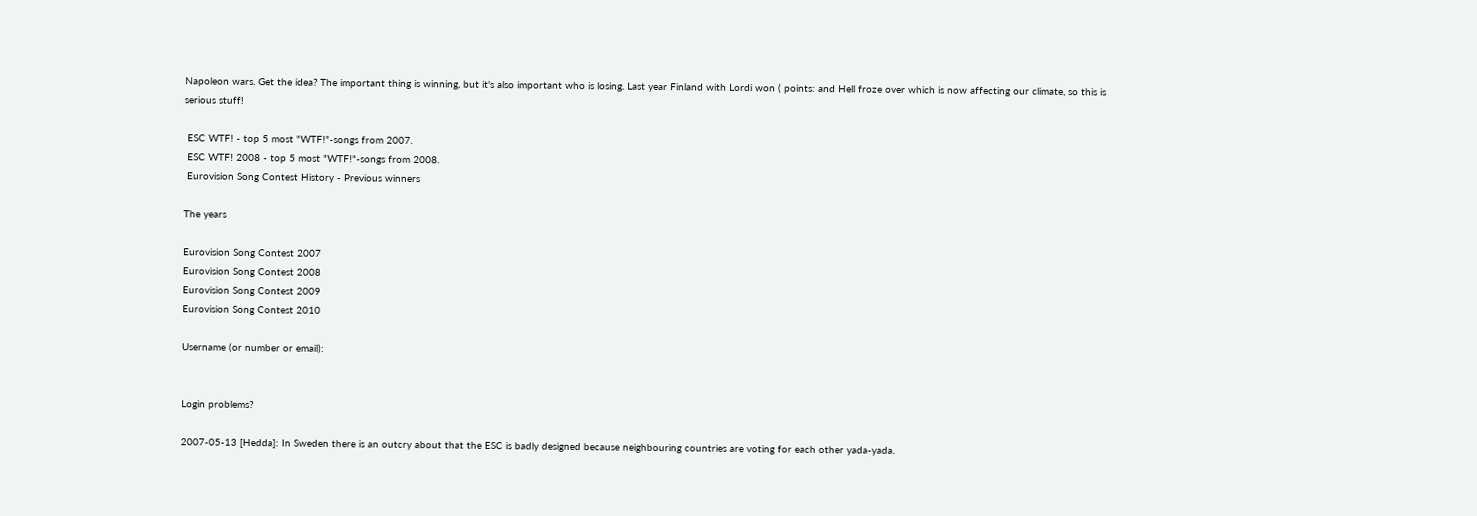Napoleon wars. Get the idea? The important thing is winning, but it's also important who is losing. Last year Finland with Lordi won ( points: and Hell froze over which is now affecting our climate, so this is serious stuff!

 ESC WTF! - top 5 most "WTF!"-songs from 2007.
 ESC WTF! 2008 - top 5 most "WTF!"-songs from 2008.
 Eurovision Song Contest History - Previous winners

The years

Eurovision Song Contest 2007
Eurovision Song Contest 2008
Eurovision Song Contest 2009
Eurovision Song Contest 2010

Username (or number or email):


Login problems?

2007-05-13 [Hedda]: In Sweden there is an outcry about that the ESC is badly designed because neighbouring countries are voting for each other yada-yada.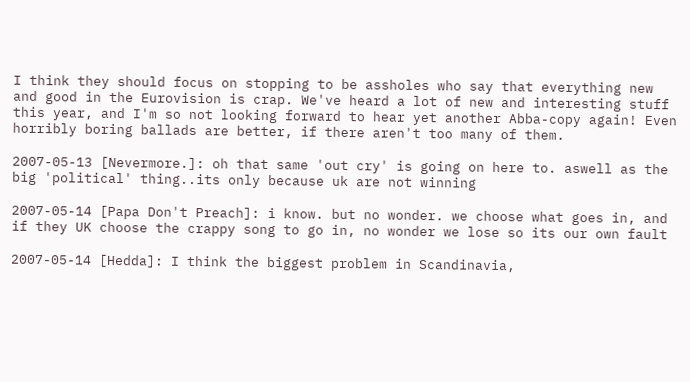I think they should focus on stopping to be assholes who say that everything new and good in the Eurovision is crap. We've heard a lot of new and interesting stuff this year, and I'm so not looking forward to hear yet another Abba-copy again! Even horribly boring ballads are better, if there aren't too many of them.

2007-05-13 [Nevermore.]: oh that same 'out cry' is going on here to. aswell as the big 'political' thing..its only because uk are not winning

2007-05-14 [Papa Don't Preach]: i know. but no wonder. we choose what goes in, and if they UK choose the crappy song to go in, no wonder we lose so its our own fault

2007-05-14 [Hedda]: I think the biggest problem in Scandinavia,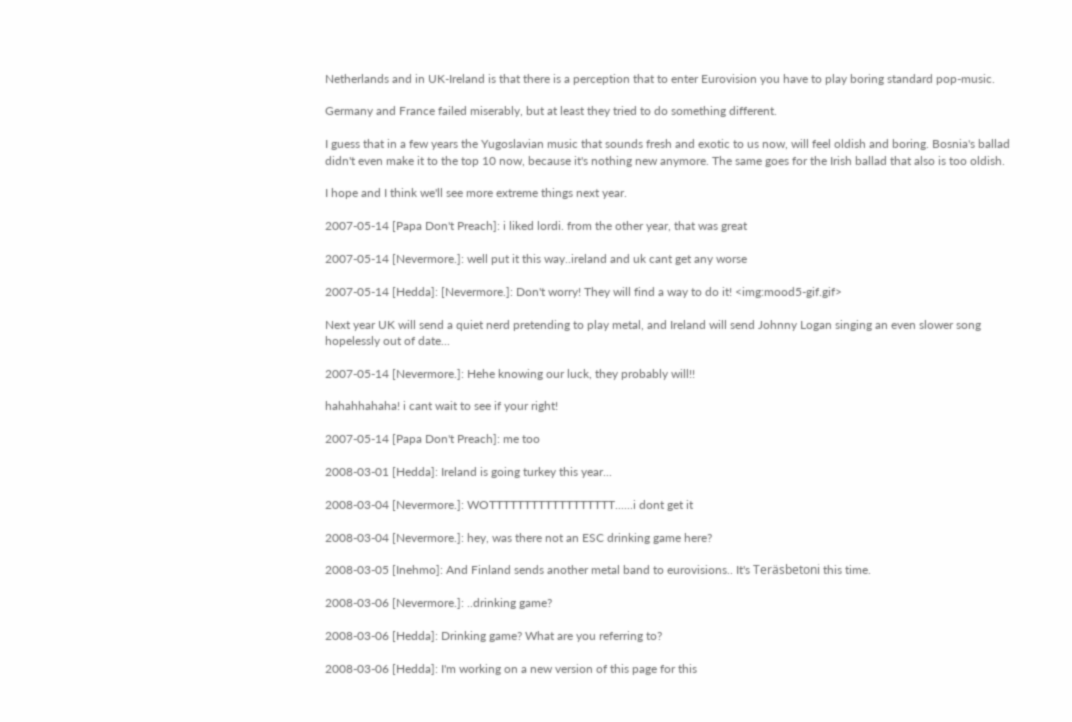Netherlands and in UK-Ireland is that there is a perception that to enter Eurovision you have to play boring standard pop-music.

Germany and France failed miserably, but at least they tried to do something different.

I guess that in a few years the Yugoslavian music that sounds fresh and exotic to us now, will feel oldish and boring. Bosnia's ballad didn't even make it to the top 10 now, because it's nothing new anymore. The same goes for the Irish ballad that also is too oldish.

I hope and I think we'll see more extreme things next year.

2007-05-14 [Papa Don't Preach]: i liked lordi. from the other year, that was great

2007-05-14 [Nevermore.]: well put it this way..ireland and uk cant get any worse

2007-05-14 [Hedda]: [Nevermore.]: Don't worry! They will find a way to do it! <img:mood5-gif.gif>

Next year UK will send a quiet nerd pretending to play metal, and Ireland will send Johnny Logan singing an even slower song hopelessly out of date...

2007-05-14 [Nevermore.]: Hehe knowing our luck, they probably will!!

hahahhahaha! i cant wait to see if your right!

2007-05-14 [Papa Don't Preach]: me too

2008-03-01 [Hedda]: Ireland is going turkey this year...

2008-03-04 [Nevermore.]: WOTTTTTTTTTTTTTTTTTT......i dont get it

2008-03-04 [Nevermore.]: hey, was there not an ESC drinking game here?

2008-03-05 [Inehmo]: And Finland sends another metal band to eurovisions.. It's Teräsbetoni this time.

2008-03-06 [Nevermore.]: ..drinking game?

2008-03-06 [Hedda]: Drinking game? What are you referring to?

2008-03-06 [Hedda]: I'm working on a new version of this page for this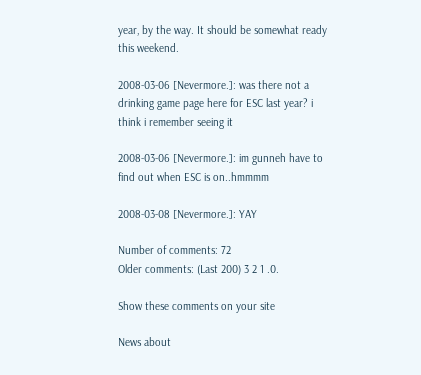year, by the way. It should be somewhat ready this weekend.

2008-03-06 [Nevermore.]: was there not a drinking game page here for ESC last year? i think i remember seeing it

2008-03-06 [Nevermore.]: im gunneh have to find out when ESC is on..hmmmm

2008-03-08 [Nevermore.]: YAY

Number of comments: 72
Older comments: (Last 200) 3 2 1 .0.

Show these comments on your site

News about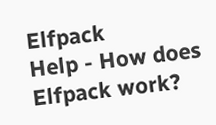Elfpack
Help - How does Elfpack work?